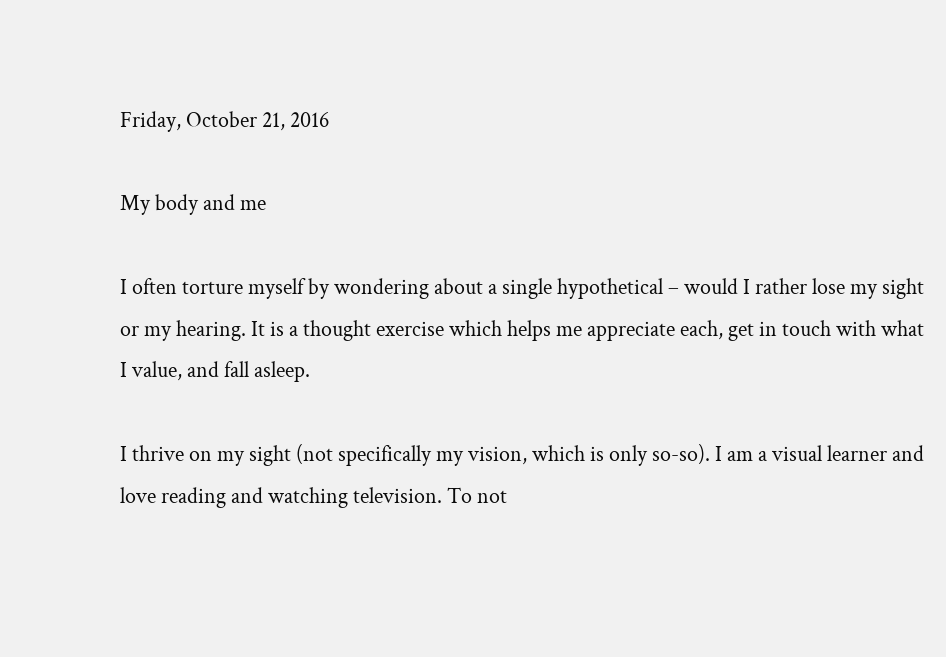Friday, October 21, 2016

My body and me

I often torture myself by wondering about a single hypothetical – would I rather lose my sight or my hearing. It is a thought exercise which helps me appreciate each, get in touch with what I value, and fall asleep.

I thrive on my sight (not specifically my vision, which is only so-so). I am a visual learner and love reading and watching television. To not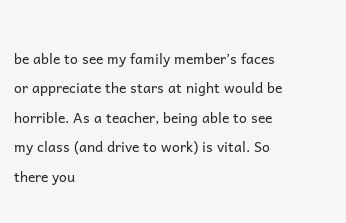be able to see my family member’s faces or appreciate the stars at night would be horrible. As a teacher, being able to see my class (and drive to work) is vital. So there you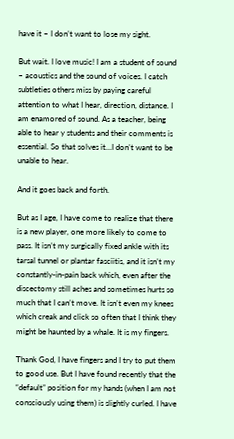have it – I don’t want to lose my sight.

But wait. I love music! I am a student of sound – acoustics and the sound of voices. I catch subtleties others miss by paying careful attention to what I hear, direction, distance. I am enamored of sound. As a teacher, being able to hear y students and their comments is essential. So that solves it…I don’t want to be unable to hear.

And it goes back and forth.

But as I age, I have come to realize that there is a new player, one more likely to come to pass. It isn’t my surgically fixed ankle with its tarsal tunnel or plantar fasciitis, and it isn’t my constantly-in-pain back which, even after the discectomy still aches and sometimes hurts so much that I can’t move. It isn’t even my knees which creak and click so often that I think they might be haunted by a whale. It is my fingers.

Thank God, I have fingers and I try to put them to good use. But I have found recently that the “default” position for my hands (when I am not consciously using them) is slightly curled. I have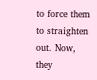to force them to straighten out. Now, they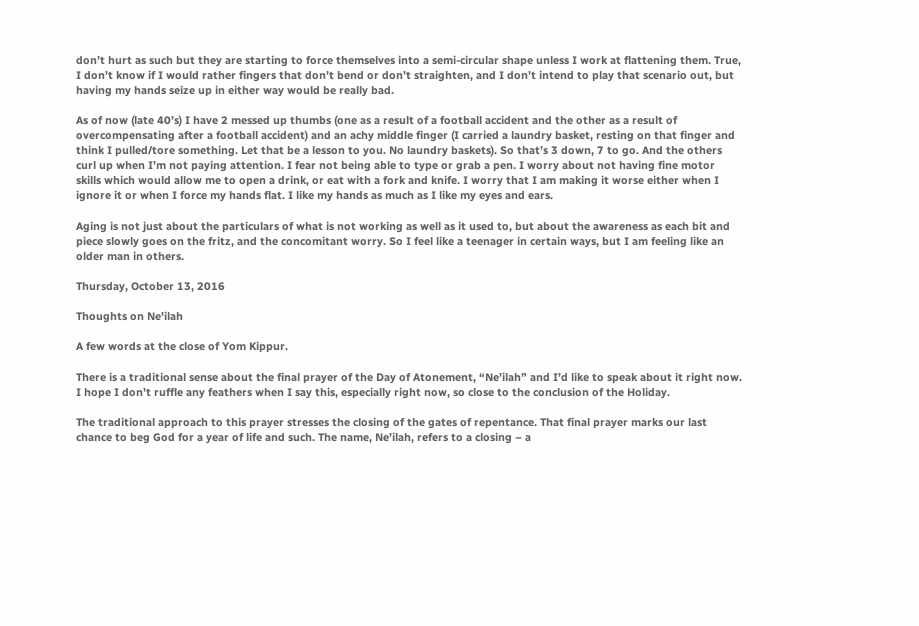don’t hurt as such but they are starting to force themselves into a semi-circular shape unless I work at flattening them. True, I don’t know if I would rather fingers that don’t bend or don’t straighten, and I don’t intend to play that scenario out, but having my hands seize up in either way would be really bad.

As of now (late 40’s) I have 2 messed up thumbs (one as a result of a football accident and the other as a result of overcompensating after a football accident) and an achy middle finger (I carried a laundry basket, resting on that finger and think I pulled/tore something. Let that be a lesson to you. No laundry baskets). So that’s 3 down, 7 to go. And the others curl up when I’m not paying attention. I fear not being able to type or grab a pen. I worry about not having fine motor skills which would allow me to open a drink, or eat with a fork and knife. I worry that I am making it worse either when I ignore it or when I force my hands flat. I like my hands as much as I like my eyes and ears.

Aging is not just about the particulars of what is not working as well as it used to, but about the awareness as each bit and piece slowly goes on the fritz, and the concomitant worry. So I feel like a teenager in certain ways, but I am feeling like an older man in others.

Thursday, October 13, 2016

Thoughts on Ne'ilah

A few words at the close of Yom Kippur.

There is a traditional sense about the final prayer of the Day of Atonement, “Ne’ilah” and I’d like to speak about it right now. I hope I don’t ruffle any feathers when I say this, especially right now, so close to the conclusion of the Holiday.

The traditional approach to this prayer stresses the closing of the gates of repentance. That final prayer marks our last chance to beg God for a year of life and such. The name, Ne’ilah, refers to a closing – a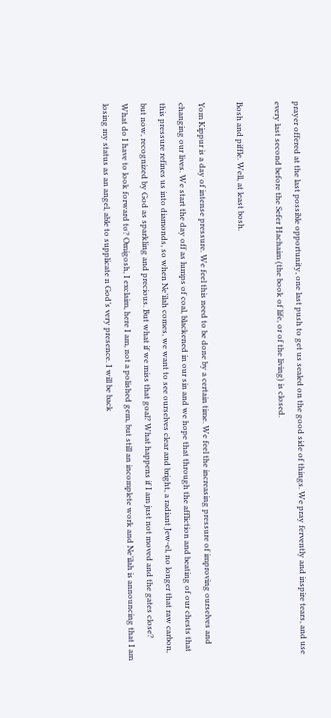prayer offered at the last possible opportunity, one last push to get us sealed on the good side of things. We pray fervently and inspire tears, and use every last second before the Sefer Hachaim (the book of life, or of the living) is closed.

Bosh and piffle. Well, at least bosh.

Yom Kippur is a day of intense pressure. We feel this need to be done by a certain time. We feel the increasing pressure of improving ourselves and changing our lives. We start the day off as lumps of coal, blackened in our sin and we hope that through the affliction and beating of our chests that this pressure refines us into diamonds, so when Ne’ilah comes, we want to see ourselves clear and bright, a radiant Jew-el, no longer that raw carbon, but now, recognized by God as sparkling and precious. But what if we miss that goal? What happens if I am just not moved and the gates close? What do I have to look forward to? Omigosh, I exclaim, here I am, not a polished gem, but still an incomplete work and Ne’ilah is announcing that I am losing my status as an angel, able to supplicate n God’s very presence. I will be back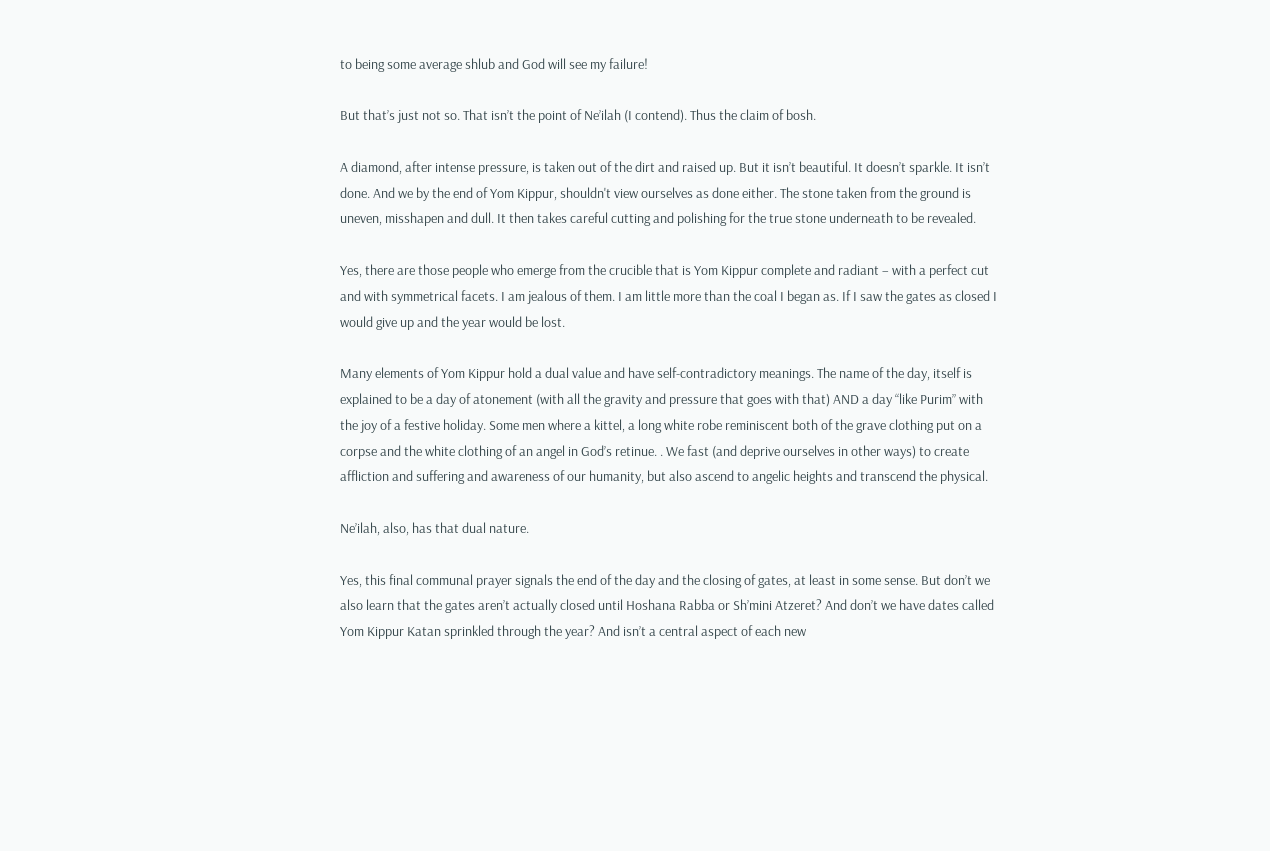to being some average shlub and God will see my failure!

But that’s just not so. That isn’t the point of Ne’ilah (I contend). Thus the claim of bosh.

A diamond, after intense pressure, is taken out of the dirt and raised up. But it isn’t beautiful. It doesn’t sparkle. It isn’t done. And we by the end of Yom Kippur, shouldn't view ourselves as done either. The stone taken from the ground is uneven, misshapen and dull. It then takes careful cutting and polishing for the true stone underneath to be revealed.

Yes, there are those people who emerge from the crucible that is Yom Kippur complete and radiant – with a perfect cut and with symmetrical facets. I am jealous of them. I am little more than the coal I began as. If I saw the gates as closed I would give up and the year would be lost.

Many elements of Yom Kippur hold a dual value and have self-contradictory meanings. The name of the day, itself is explained to be a day of atonement (with all the gravity and pressure that goes with that) AND a day “like Purim” with the joy of a festive holiday. Some men where a kittel, a long white robe reminiscent both of the grave clothing put on a corpse and the white clothing of an angel in God’s retinue. . We fast (and deprive ourselves in other ways) to create affliction and suffering and awareness of our humanity, but also ascend to angelic heights and transcend the physical.

Ne’ilah, also, has that dual nature.

Yes, this final communal prayer signals the end of the day and the closing of gates, at least in some sense. But don’t we also learn that the gates aren’t actually closed until Hoshana Rabba or Sh’mini Atzeret? And don’t we have dates called Yom Kippur Katan sprinkled through the year? And isn’t a central aspect of each new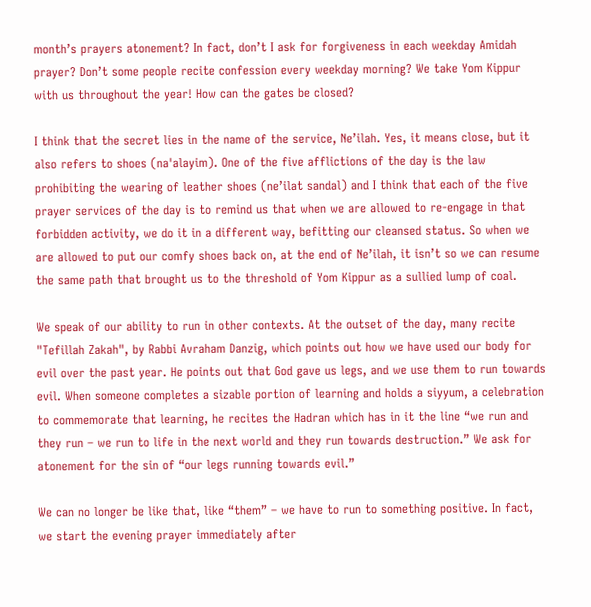month’s prayers atonement? In fact, don’t I ask for forgiveness in each weekday Amidah prayer? Don’t some people recite confession every weekday morning? We take Yom Kippur with us throughout the year! How can the gates be closed?

I think that the secret lies in the name of the service, Ne’ilah. Yes, it means close, but it also refers to shoes (na'alayim). One of the five afflictions of the day is the law prohibiting the wearing of leather shoes (ne’ilat sandal) and I think that each of the five prayer services of the day is to remind us that when we are allowed to re-engage in that forbidden activity, we do it in a different way, befitting our cleansed status. So when we are allowed to put our comfy shoes back on, at the end of Ne’ilah, it isn’t so we can resume the same path that brought us to the threshold of Yom Kippur as a sullied lump of coal.

We speak of our ability to run in other contexts. At the outset of the day, many recite "Tefillah Zakah", by Rabbi Avraham Danzig, which points out how we have used our body for evil over the past year. He points out that God gave us legs, and we use them to run towards evil. When someone completes a sizable portion of learning and holds a siyyum, a celebration to commemorate that learning, he recites the Hadran which has in it the line “we run and they run – we run to life in the next world and they run towards destruction.” We ask for atonement for the sin of “our legs running towards evil.”

We can no longer be like that, like “them” – we have to run to something positive. In fact, we start the evening prayer immediately after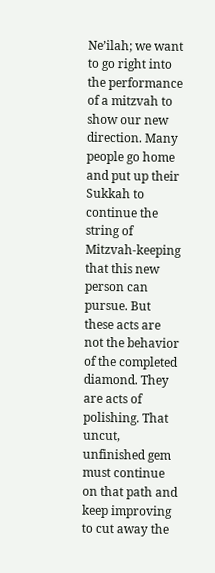Ne’ilah; we want to go right into the performance of a mitzvah to show our new direction. Many people go home and put up their Sukkah to continue the string of Mitzvah-keeping that this new person can pursue. But these acts are not the behavior of the completed diamond. They are acts of polishing. That uncut, unfinished gem must continue on that path and keep improving to cut away the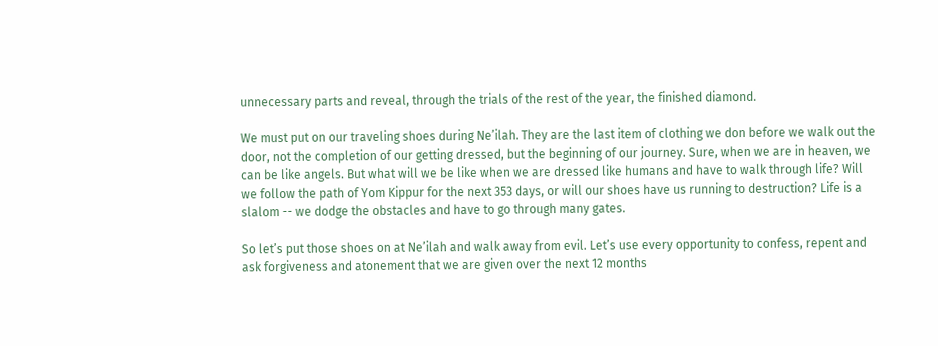unnecessary parts and reveal, through the trials of the rest of the year, the finished diamond.

We must put on our traveling shoes during Ne’ilah. They are the last item of clothing we don before we walk out the door, not the completion of our getting dressed, but the beginning of our journey. Sure, when we are in heaven, we can be like angels. But what will we be like when we are dressed like humans and have to walk through life? Will we follow the path of Yom Kippur for the next 353 days, or will our shoes have us running to destruction? Life is a slalom -- we dodge the obstacles and have to go through many gates.

So let’s put those shoes on at Ne’ilah and walk away from evil. Let’s use every opportunity to confess, repent and ask forgiveness and atonement that we are given over the next 12 months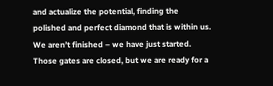and actualize the potential, finding the polished and perfect diamond that is within us. We aren’t finished – we have just started. Those gates are closed, but we are ready for a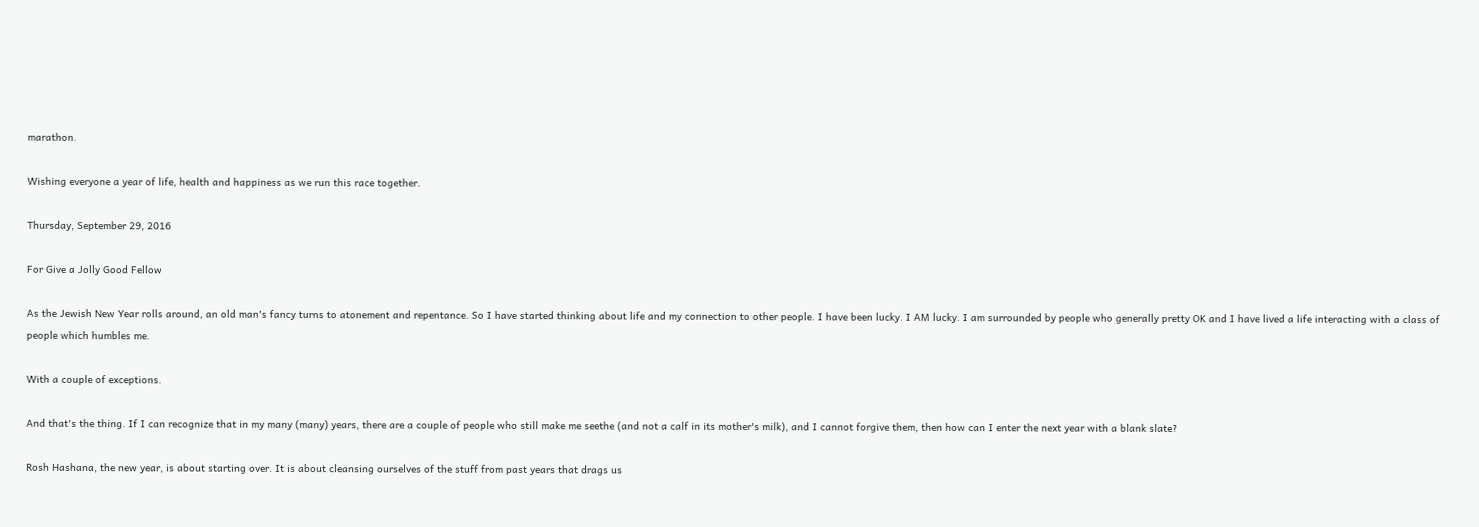marathon.

Wishing everyone a year of life, health and happiness as we run this race together.

Thursday, September 29, 2016

For Give a Jolly Good Fellow

As the Jewish New Year rolls around, an old man's fancy turns to atonement and repentance. So I have started thinking about life and my connection to other people. I have been lucky. I AM lucky. I am surrounded by people who generally pretty OK and I have lived a life interacting with a class of people which humbles me.

With a couple of exceptions.

And that's the thing. If I can recognize that in my many (many) years, there are a couple of people who still make me seethe (and not a calf in its mother's milk), and I cannot forgive them, then how can I enter the next year with a blank slate?

Rosh Hashana, the new year, is about starting over. It is about cleansing ourselves of the stuff from past years that drags us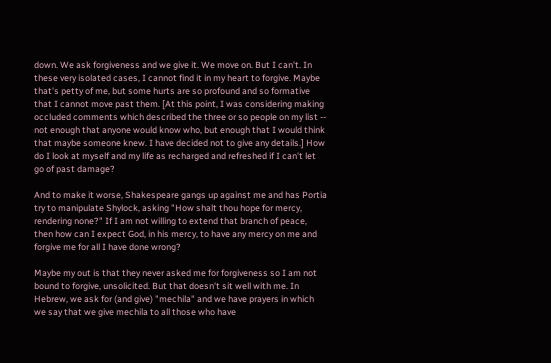down. We ask forgiveness and we give it. We move on. But I can't. In these very isolated cases, I cannot find it in my heart to forgive. Maybe that's petty of me, but some hurts are so profound and so formative that I cannot move past them. [At this point, I was considering making occluded comments which described the three or so people on my list -- not enough that anyone would know who, but enough that I would think that maybe someone knew. I have decided not to give any details.] How do I look at myself and my life as recharged and refreshed if I can't let go of past damage?

And to make it worse, Shakespeare gangs up against me and has Portia try to manipulate Shylock, asking "How shalt thou hope for mercy, rendering none?" If I am not willing to extend that branch of peace, then how can I expect God, in his mercy, to have any mercy on me and forgive me for all I have done wrong?

Maybe my out is that they never asked me for forgiveness so I am not bound to forgive, unsolicited. But that doesn't sit well with me. In Hebrew, we ask for (and give) "mechila" and we have prayers in which we say that we give mechila to all those who have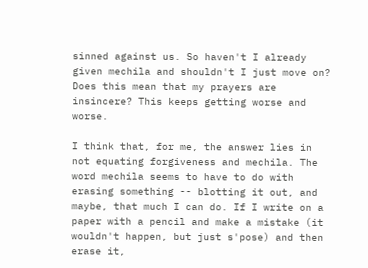sinned against us. So haven't I already given mechila and shouldn't I just move on? Does this mean that my prayers are insincere? This keeps getting worse and worse.

I think that, for me, the answer lies in not equating forgiveness and mechila. The word mechila seems to have to do with erasing something -- blotting it out, and maybe, that much I can do. If I write on a paper with a pencil and make a mistake (it wouldn't happen, but just s'pose) and then erase it,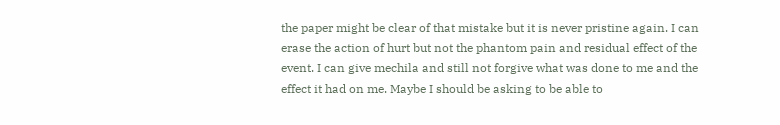the paper might be clear of that mistake but it is never pristine again. I can erase the action of hurt but not the phantom pain and residual effect of the event. I can give mechila and still not forgive what was done to me and the effect it had on me. Maybe I should be asking to be able to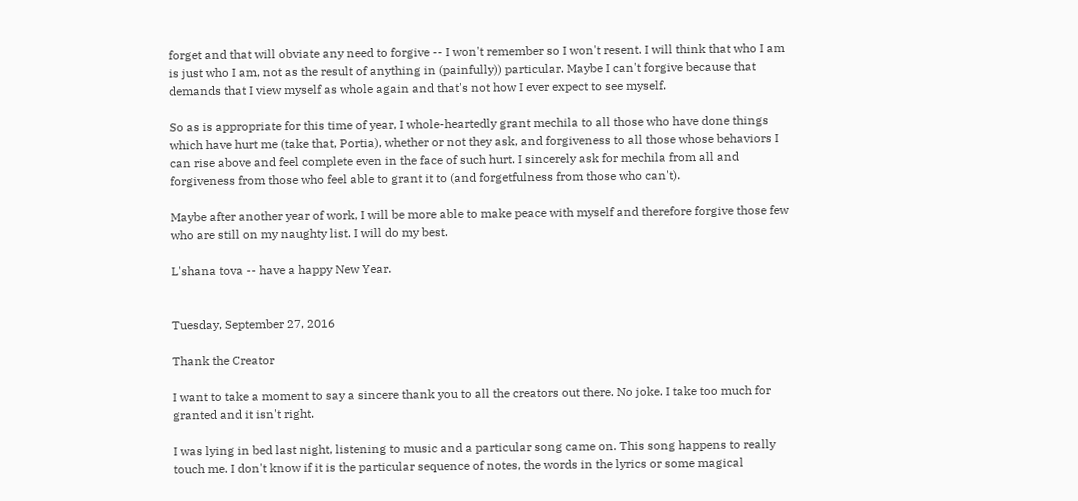forget and that will obviate any need to forgive -- I won't remember so I won't resent. I will think that who I am is just who I am, not as the result of anything in (painfully)) particular. Maybe I can't forgive because that demands that I view myself as whole again and that's not how I ever expect to see myself.

So as is appropriate for this time of year, I whole-heartedly grant mechila to all those who have done things which have hurt me (take that, Portia), whether or not they ask, and forgiveness to all those whose behaviors I can rise above and feel complete even in the face of such hurt. I sincerely ask for mechila from all and forgiveness from those who feel able to grant it to (and forgetfulness from those who can't).

Maybe after another year of work, I will be more able to make peace with myself and therefore forgive those few who are still on my naughty list. I will do my best.

L'shana tova -- have a happy New Year.


Tuesday, September 27, 2016

Thank the Creator

I want to take a moment to say a sincere thank you to all the creators out there. No joke. I take too much for granted and it isn't right.

I was lying in bed last night, listening to music and a particular song came on. This song happens to really touch me. I don't know if it is the particular sequence of notes, the words in the lyrics or some magical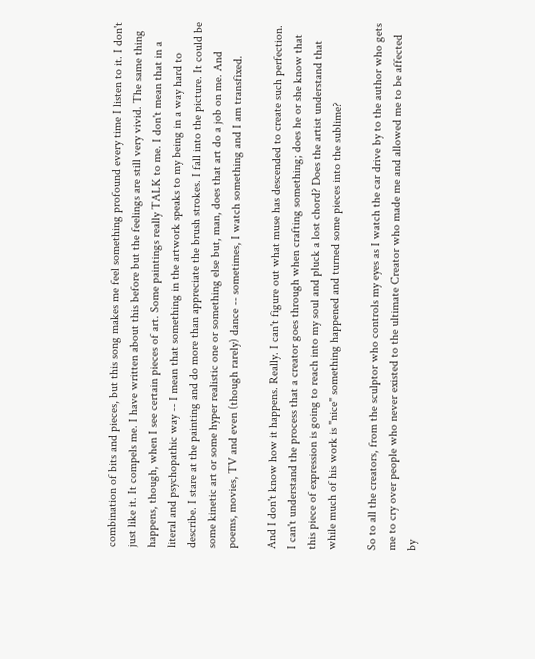combination of bits and pieces, but this song makes me feel something profound every time I listen to it. I don't just like it. It compels me. I have written about this before but the feelings are still very vivid. The same thing happens, though, when I see certain pieces of art. Some paintings really TALK to me. I don't mean that in a literal and psychopathic way -- I mean that something in the artwork speaks to my being in a way hard to describe. I stare at the painting and do more than appreciate the brush strokes. I fall into the picture. It could be some kinetic art or some hyper realistic one or something else but, man, does that art do a job on me. And poems, movies, TV and even (though rarely) dance -- sometimes, I watch something and I am transfixed.

And I don't know how it happens. Really. I can't figure out what muse has descended to create such perfection. I can't understand the process that a creator goes through when crafting something; does he or she know that this piece of expression is going to reach into my soul and pluck a lost chord? Does the artist understand that while much of his work is "nice" something happened and turned some pieces into the sublime?

So to all the creators, from the sculptor who controls my eyes as I watch the car drive by to the author who gets me to cry over people who never existed to the ultimate Creator who made me and allowed me to be affected by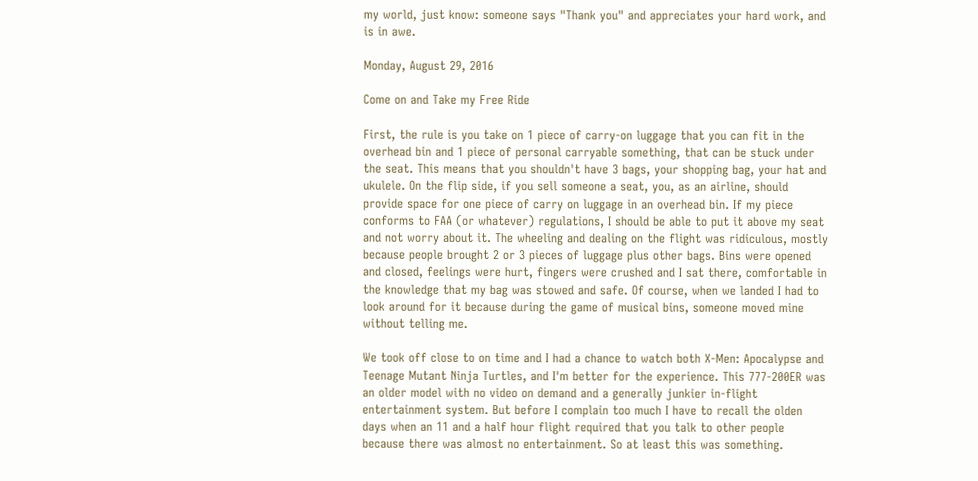my world, just know: someone says "Thank you" and appreciates your hard work, and is in awe.

Monday, August 29, 2016

Come on and Take my Free Ride

First, the rule is you take on 1 piece of carry-on luggage that you can fit in the overhead bin and 1 piece of personal carryable something, that can be stuck under the seat. This means that you shouldn't have 3 bags, your shopping bag, your hat and ukulele. On the flip side, if you sell someone a seat, you, as an airline, should provide space for one piece of carry on luggage in an overhead bin. If my piece conforms to FAA (or whatever) regulations, I should be able to put it above my seat and not worry about it. The wheeling and dealing on the flight was ridiculous, mostly because people brought 2 or 3 pieces of luggage plus other bags. Bins were opened and closed, feelings were hurt, fingers were crushed and I sat there, comfortable in the knowledge that my bag was stowed and safe. Of course, when we landed I had to look around for it because during the game of musical bins, someone moved mine without telling me.

We took off close to on time and I had a chance to watch both X-Men: Apocalypse and Teenage Mutant Ninja Turtles, and I'm better for the experience. This 777-200ER was an older model with no video on demand and a generally junkier in-flight entertainment system. But before I complain too much I have to recall the olden days when an 11 and a half hour flight required that you talk to other people because there was almost no entertainment. So at least this was something.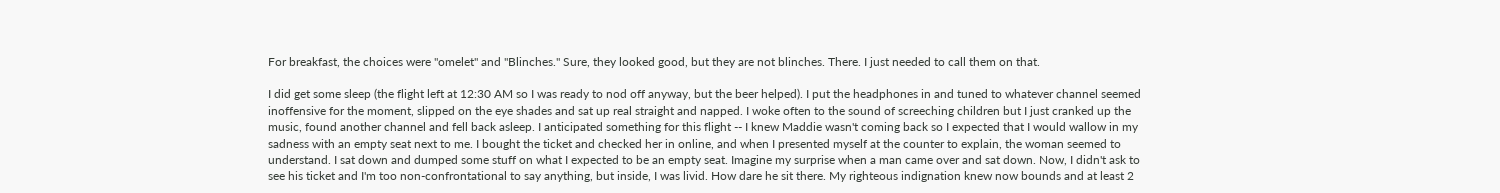For breakfast, the choices were "omelet" and "Blinches." Sure, they looked good, but they are not blinches. There. I just needed to call them on that.

I did get some sleep (the flight left at 12:30 AM so I was ready to nod off anyway, but the beer helped). I put the headphones in and tuned to whatever channel seemed inoffensive for the moment, slipped on the eye shades and sat up real straight and napped. I woke often to the sound of screeching children but I just cranked up the music, found another channel and fell back asleep. I anticipated something for this flight -- I knew Maddie wasn't coming back so I expected that I would wallow in my sadness with an empty seat next to me. I bought the ticket and checked her in online, and when I presented myself at the counter to explain, the woman seemed to understand. I sat down and dumped some stuff on what I expected to be an empty seat. Imagine my surprise when a man came over and sat down. Now, I didn't ask to see his ticket and I'm too non-confrontational to say anything, but inside, I was livid. How dare he sit there. My righteous indignation knew now bounds and at least 2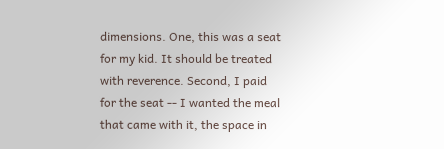dimensions. One, this was a seat for my kid. It should be treated with reverence. Second, I paid for the seat -- I wanted the meal that came with it, the space in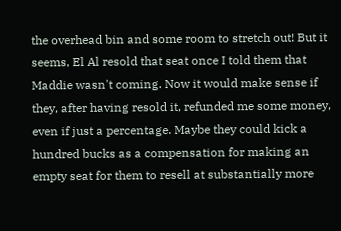the overhead bin and some room to stretch out! But it seems, El Al resold that seat once I told them that Maddie wasn't coming. Now it would make sense if they, after having resold it, refunded me some money, even if just a percentage. Maybe they could kick a hundred bucks as a compensation for making an empty seat for them to resell at substantially more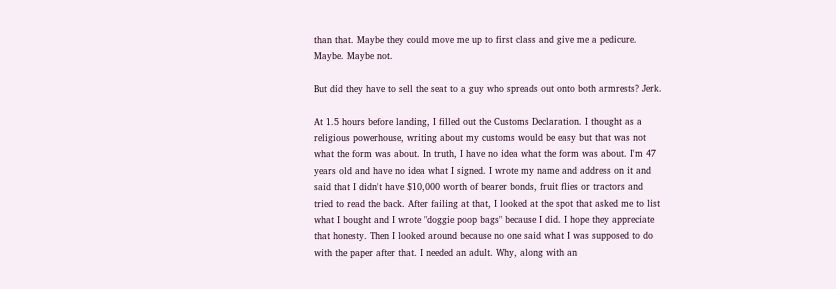than that. Maybe they could move me up to first class and give me a pedicure. Maybe. Maybe not.

But did they have to sell the seat to a guy who spreads out onto both armrests? Jerk.

At 1.5 hours before landing, I filled out the Customs Declaration. I thought as a religious powerhouse, writing about my customs would be easy but that was not what the form was about. In truth, I have no idea what the form was about. I'm 47 years old and have no idea what I signed. I wrote my name and address on it and said that I didn't have $10,000 worth of bearer bonds, fruit flies or tractors and tried to read the back. After failing at that, I looked at the spot that asked me to list what I bought and I wrote "doggie poop bags" because I did. I hope they appreciate that honesty. Then I looked around because no one said what I was supposed to do with the paper after that. I needed an adult. Why, along with an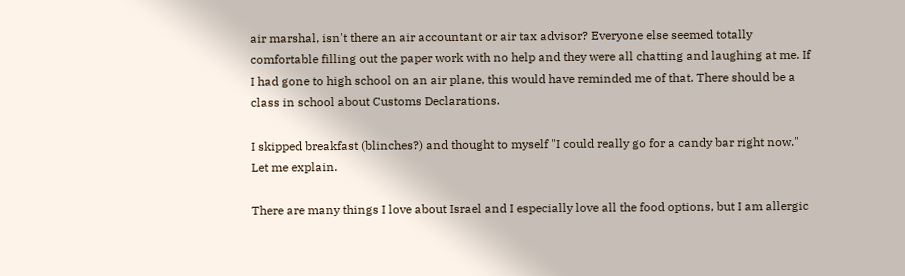air marshal, isn't there an air accountant or air tax advisor? Everyone else seemed totally comfortable filling out the paper work with no help and they were all chatting and laughing at me. If I had gone to high school on an air plane, this would have reminded me of that. There should be a class in school about Customs Declarations.

I skipped breakfast (blinches?) and thought to myself "I could really go for a candy bar right now." Let me explain.

There are many things I love about Israel and I especially love all the food options, but I am allergic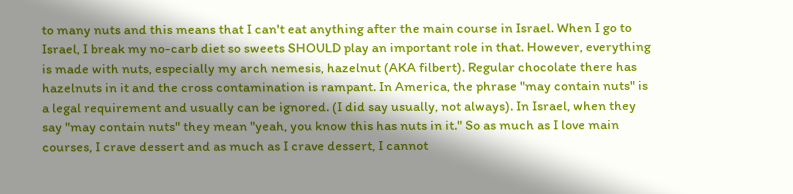to many nuts and this means that I can't eat anything after the main course in Israel. When I go to Israel, I break my no-carb diet so sweets SHOULD play an important role in that. However, everything is made with nuts, especially my arch nemesis, hazelnut (AKA filbert). Regular chocolate there has hazelnuts in it and the cross contamination is rampant. In America, the phrase "may contain nuts" is a legal requirement and usually can be ignored. (I did say usually, not always). In Israel, when they say "may contain nuts" they mean "yeah, you know this has nuts in it." So as much as I love main courses, I crave dessert and as much as I crave dessert, I cannot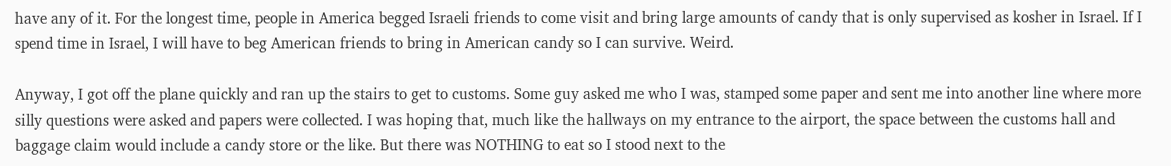have any of it. For the longest time, people in America begged Israeli friends to come visit and bring large amounts of candy that is only supervised as kosher in Israel. If I spend time in Israel, I will have to beg American friends to bring in American candy so I can survive. Weird.

Anyway, I got off the plane quickly and ran up the stairs to get to customs. Some guy asked me who I was, stamped some paper and sent me into another line where more silly questions were asked and papers were collected. I was hoping that, much like the hallways on my entrance to the airport, the space between the customs hall and baggage claim would include a candy store or the like. But there was NOTHING to eat so I stood next to the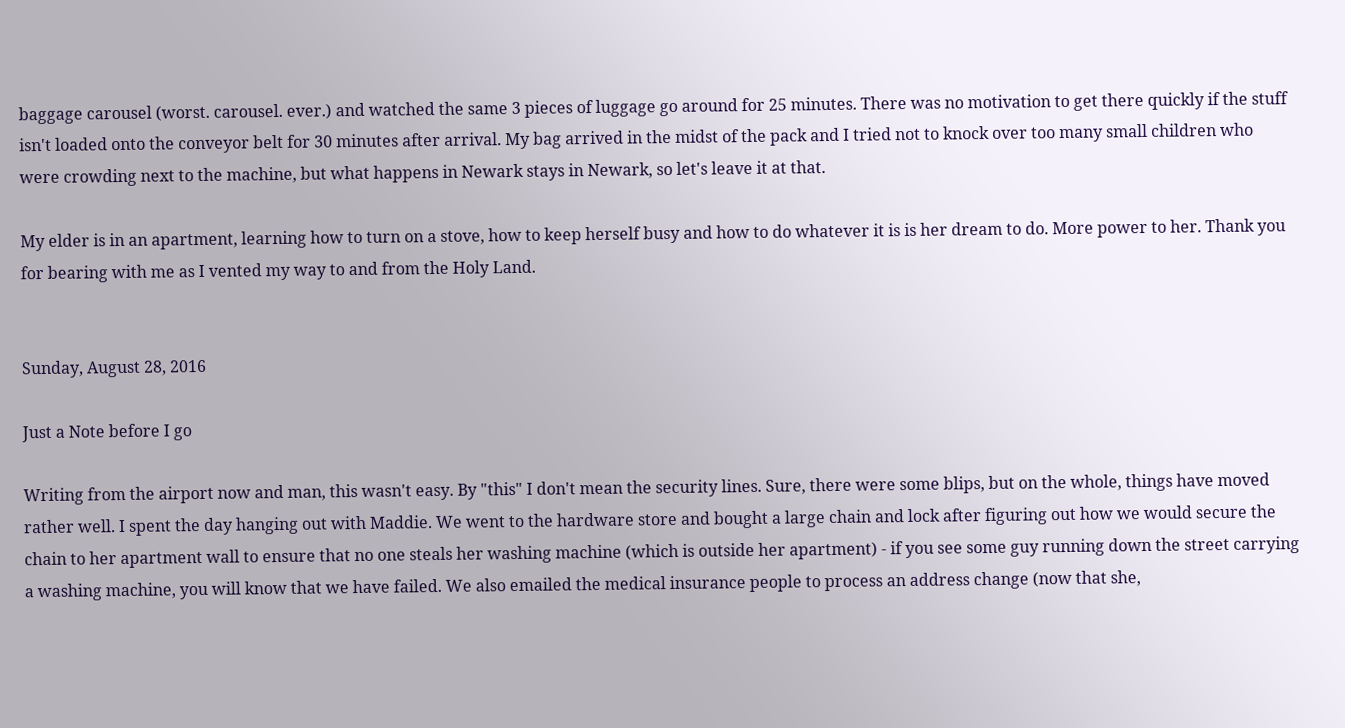baggage carousel (worst. carousel. ever.) and watched the same 3 pieces of luggage go around for 25 minutes. There was no motivation to get there quickly if the stuff isn't loaded onto the conveyor belt for 30 minutes after arrival. My bag arrived in the midst of the pack and I tried not to knock over too many small children who were crowding next to the machine, but what happens in Newark stays in Newark, so let's leave it at that.

My elder is in an apartment, learning how to turn on a stove, how to keep herself busy and how to do whatever it is is her dream to do. More power to her. Thank you for bearing with me as I vented my way to and from the Holy Land.


Sunday, August 28, 2016

Just a Note before I go

Writing from the airport now and man, this wasn't easy. By "this" I don't mean the security lines. Sure, there were some blips, but on the whole, things have moved rather well. I spent the day hanging out with Maddie. We went to the hardware store and bought a large chain and lock after figuring out how we would secure the chain to her apartment wall to ensure that no one steals her washing machine (which is outside her apartment) - if you see some guy running down the street carrying a washing machine, you will know that we have failed. We also emailed the medical insurance people to process an address change (now that she,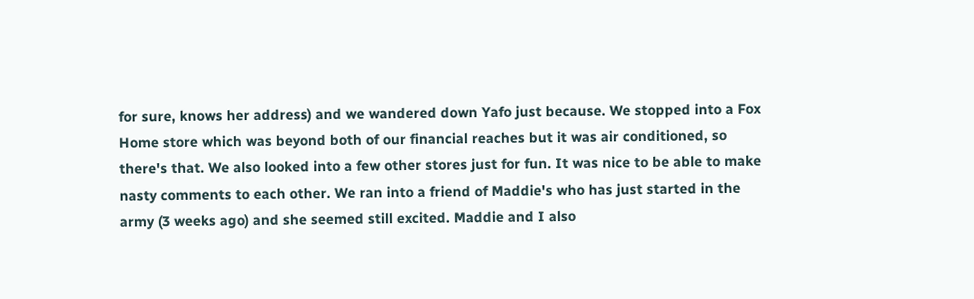for sure, knows her address) and we wandered down Yafo just because. We stopped into a Fox Home store which was beyond both of our financial reaches but it was air conditioned, so there's that. We also looked into a few other stores just for fun. It was nice to be able to make nasty comments to each other. We ran into a friend of Maddie's who has just started in the army (3 weeks ago) and she seemed still excited. Maddie and I also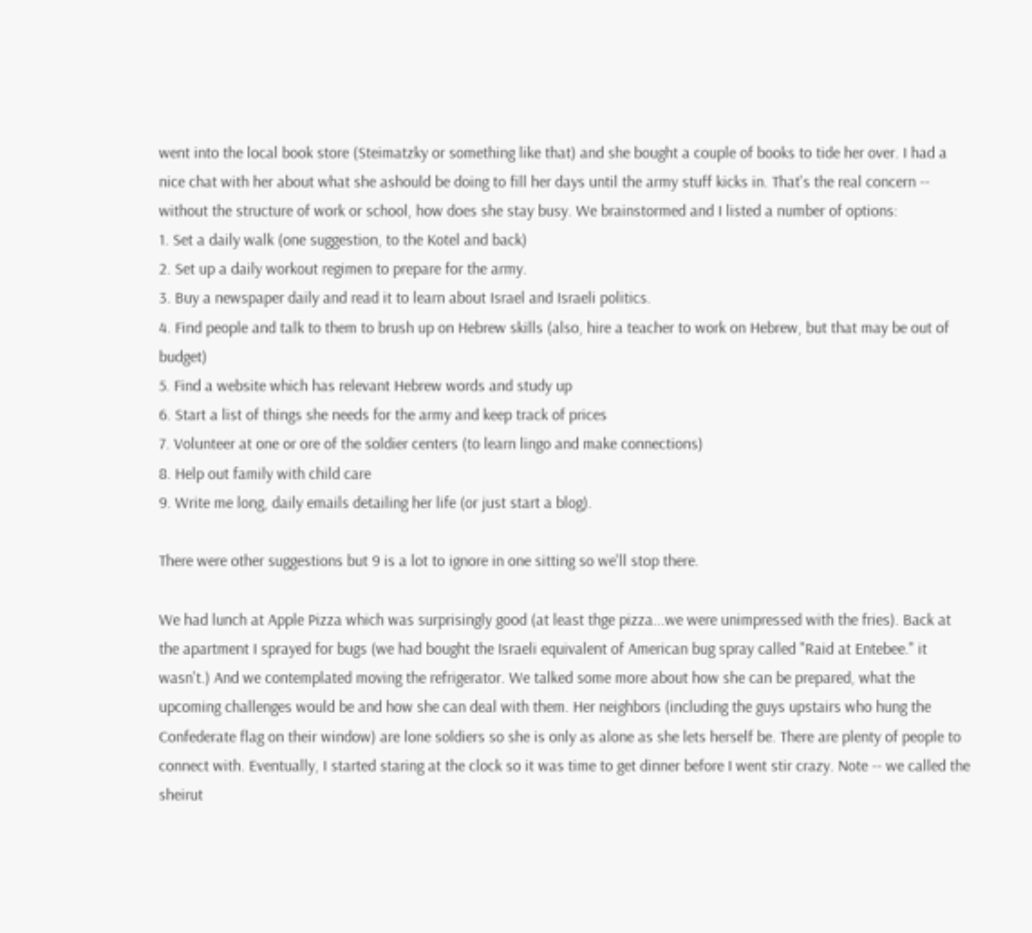went into the local book store (Steimatzky or something like that) and she bought a couple of books to tide her over. I had a nice chat with her about what she ashould be doing to fill her days until the army stuff kicks in. That's the real concern -- without the structure of work or school, how does she stay busy. We brainstormed and I listed a number of options:
1. Set a daily walk (one suggestion, to the Kotel and back)
2. Set up a daily workout regimen to prepare for the army.
3. Buy a newspaper daily and read it to learn about Israel and Israeli politics.
4. Find people and talk to them to brush up on Hebrew skills (also, hire a teacher to work on Hebrew, but that may be out of budget)
5. Find a website which has relevant Hebrew words and study up
6. Start a list of things she needs for the army and keep track of prices
7. Volunteer at one or ore of the soldier centers (to learn lingo and make connections)
8. Help out family with child care
9. Write me long, daily emails detailing her life (or just start a blog).

There were other suggestions but 9 is a lot to ignore in one sitting so we'll stop there.

We had lunch at Apple Pizza which was surprisingly good (at least thge pizza...we were unimpressed with the fries). Back at the apartment I sprayed for bugs (we had bought the Israeli equivalent of American bug spray called "Raid at Entebee." it wasn't.) And we contemplated moving the refrigerator. We talked some more about how she can be prepared, what the upcoming challenges would be and how she can deal with them. Her neighbors (including the guys upstairs who hung the Confederate flag on their window) are lone soldiers so she is only as alone as she lets herself be. There are plenty of people to connect with. Eventually, I started staring at the clock so it was time to get dinner before I went stir crazy. Note -- we called the sheirut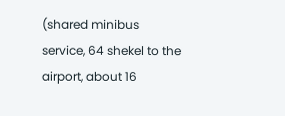(shared minibus service, 64 shekel to the airport, about 16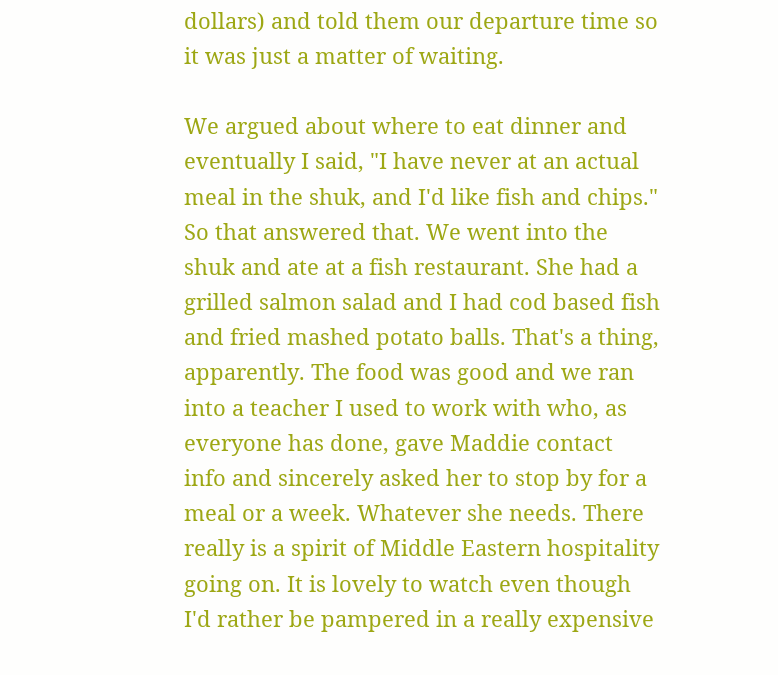dollars) and told them our departure time so it was just a matter of waiting.

We argued about where to eat dinner and eventually I said, "I have never at an actual meal in the shuk, and I'd like fish and chips." So that answered that. We went into the shuk and ate at a fish restaurant. She had a grilled salmon salad and I had cod based fish and fried mashed potato balls. That's a thing, apparently. The food was good and we ran into a teacher I used to work with who, as everyone has done, gave Maddie contact info and sincerely asked her to stop by for a meal or a week. Whatever she needs. There really is a spirit of Middle Eastern hospitality going on. It is lovely to watch even though I'd rather be pampered in a really expensive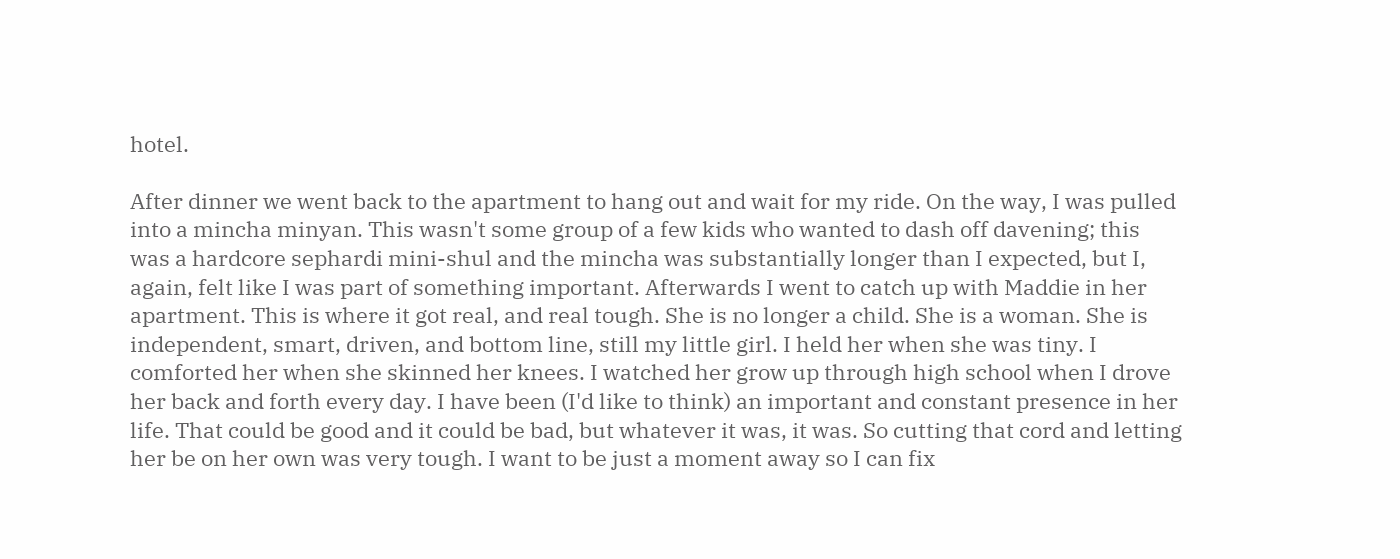hotel.

After dinner we went back to the apartment to hang out and wait for my ride. On the way, I was pulled into a mincha minyan. This wasn't some group of a few kids who wanted to dash off davening; this was a hardcore sephardi mini-shul and the mincha was substantially longer than I expected, but I, again, felt like I was part of something important. Afterwards I went to catch up with Maddie in her apartment. This is where it got real, and real tough. She is no longer a child. She is a woman. She is independent, smart, driven, and bottom line, still my little girl. I held her when she was tiny. I comforted her when she skinned her knees. I watched her grow up through high school when I drove her back and forth every day. I have been (I'd like to think) an important and constant presence in her life. That could be good and it could be bad, but whatever it was, it was. So cutting that cord and letting her be on her own was very tough. I want to be just a moment away so I can fix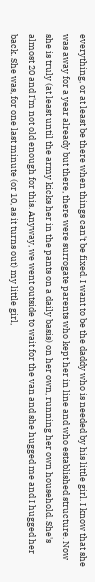everything, or at least be there when things can't be fixed. I want to be the daddy who is needed by his little girl. I know that she was away for a year already but there, there were surrogate parents who kept her in line and who established structure. Now she is truly (at least until the army kicks her in the pants on a daily basis) on her own, running her own household. She's almost 20 and I'm not old enough for this. Anyway, we went outside to wait for the van and she hugged me and I hugged her back. She was, for one last minute (or 10, as it turns out) my little girl,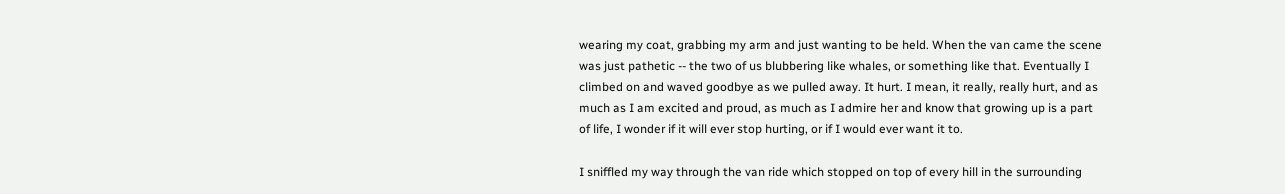wearing my coat, grabbing my arm and just wanting to be held. When the van came the scene was just pathetic -- the two of us blubbering like whales, or something like that. Eventually I climbed on and waved goodbye as we pulled away. It hurt. I mean, it really, really hurt, and as much as I am excited and proud, as much as I admire her and know that growing up is a part of life, I wonder if it will ever stop hurting, or if I would ever want it to.

I sniffled my way through the van ride which stopped on top of every hill in the surrounding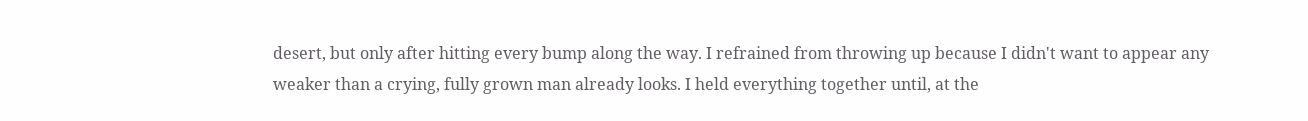desert, but only after hitting every bump along the way. I refrained from throwing up because I didn't want to appear any weaker than a crying, fully grown man already looks. I held everything together until, at the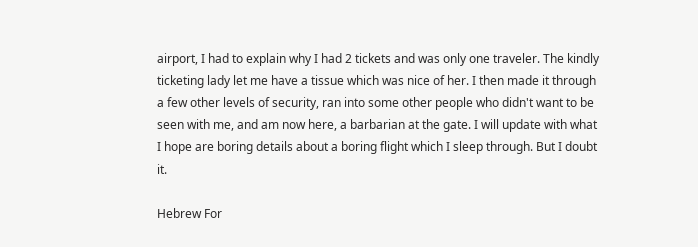airport, I had to explain why I had 2 tickets and was only one traveler. The kindly ticketing lady let me have a tissue which was nice of her. I then made it through a few other levels of security, ran into some other people who didn't want to be seen with me, and am now here, a barbarian at the gate. I will update with what I hope are boring details about a boring flight which I sleep through. But I doubt it.

Hebrew For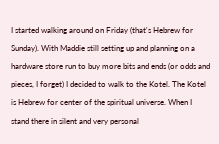I started walking around on Friday (that's Hebrew for Sunday). With Maddie still setting up and planning on a hardware store run to buy more bits and ends (or odds and pieces, I forget) I decided to walk to the Kotel. The Kotel is Hebrew for center of the spiritual universe. When I stand there in silent and very personal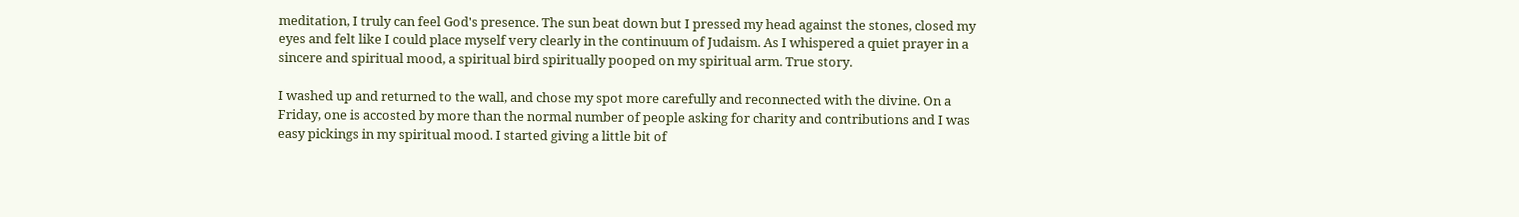meditation, I truly can feel God's presence. The sun beat down but I pressed my head against the stones, closed my eyes and felt like I could place myself very clearly in the continuum of Judaism. As I whispered a quiet prayer in a sincere and spiritual mood, a spiritual bird spiritually pooped on my spiritual arm. True story.

I washed up and returned to the wall, and chose my spot more carefully and reconnected with the divine. On a Friday, one is accosted by more than the normal number of people asking for charity and contributions and I was easy pickings in my spiritual mood. I started giving a little bit of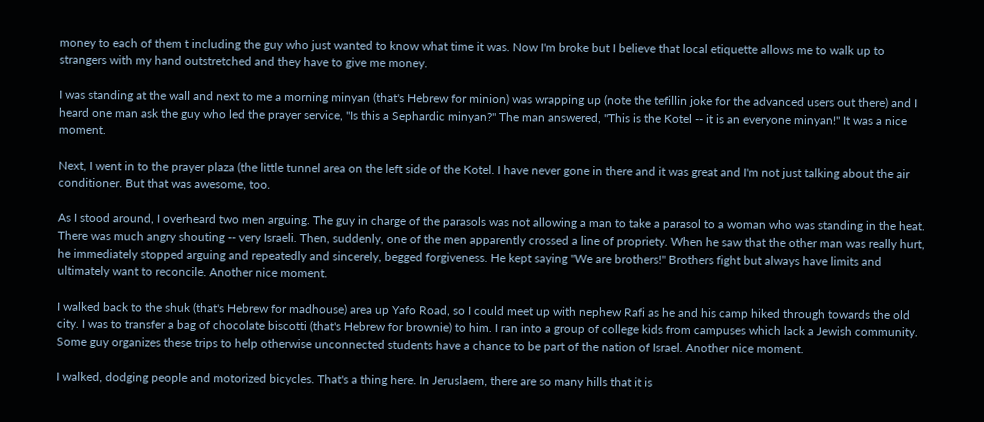money to each of them t including the guy who just wanted to know what time it was. Now I'm broke but I believe that local etiquette allows me to walk up to strangers with my hand outstretched and they have to give me money.

I was standing at the wall and next to me a morning minyan (that's Hebrew for minion) was wrapping up (note the tefillin joke for the advanced users out there) and I heard one man ask the guy who led the prayer service, "Is this a Sephardic minyan?" The man answered, "This is the Kotel -- it is an everyone minyan!" It was a nice moment.

Next, I went in to the prayer plaza (the little tunnel area on the left side of the Kotel. I have never gone in there and it was great and I'm not just talking about the air conditioner. But that was awesome, too.

As I stood around, I overheard two men arguing. The guy in charge of the parasols was not allowing a man to take a parasol to a woman who was standing in the heat. There was much angry shouting -- very Israeli. Then, suddenly, one of the men apparently crossed a line of propriety. When he saw that the other man was really hurt, he immediately stopped arguing and repeatedly and sincerely, begged forgiveness. He kept saying "We are brothers!" Brothers fight but always have limits and ultimately want to reconcile. Another nice moment.

I walked back to the shuk (that's Hebrew for madhouse) area up Yafo Road, so I could meet up with nephew Rafi as he and his camp hiked through towards the old city. I was to transfer a bag of chocolate biscotti (that's Hebrew for brownie) to him. I ran into a group of college kids from campuses which lack a Jewish community. Some guy organizes these trips to help otherwise unconnected students have a chance to be part of the nation of Israel. Another nice moment.

I walked, dodging people and motorized bicycles. That's a thing here. In Jeruslaem, there are so many hills that it is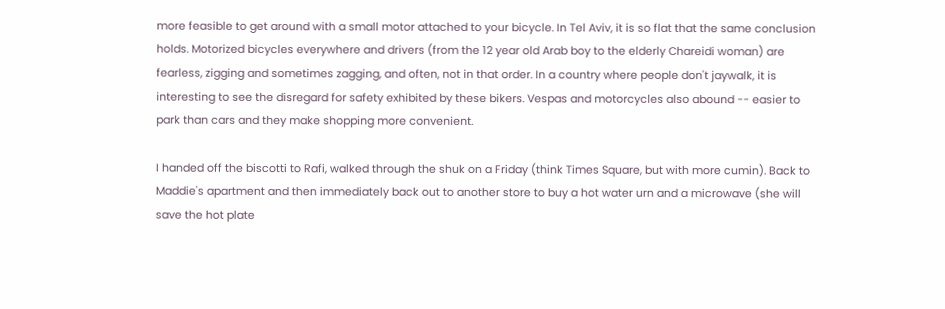more feasible to get around with a small motor attached to your bicycle. In Tel Aviv, it is so flat that the same conclusion holds. Motorized bicycles everywhere and drivers (from the 12 year old Arab boy to the elderly Chareidi woman) are fearless, zigging and sometimes zagging, and often, not in that order. In a country where people don't jaywalk, it is interesting to see the disregard for safety exhibited by these bikers. Vespas and motorcycles also abound -- easier to park than cars and they make shopping more convenient.

I handed off the biscotti to Rafi, walked through the shuk on a Friday (think Times Square, but with more cumin). Back to Maddie's apartment and then immediately back out to another store to buy a hot water urn and a microwave (she will save the hot plate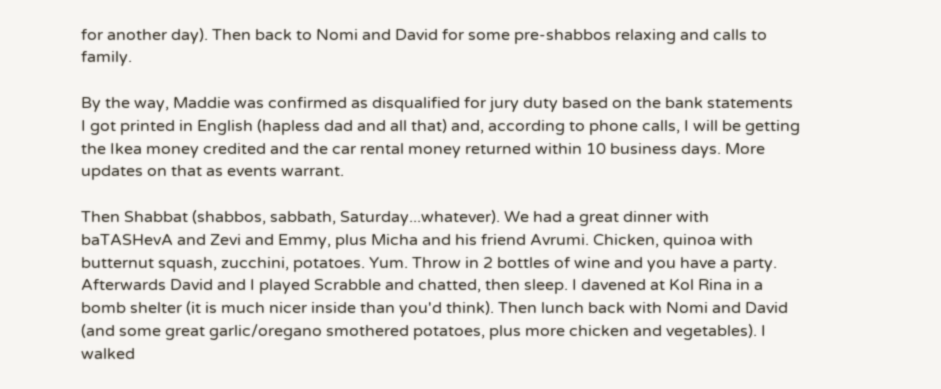for another day). Then back to Nomi and David for some pre-shabbos relaxing and calls to family.

By the way, Maddie was confirmed as disqualified for jury duty based on the bank statements I got printed in English (hapless dad and all that) and, according to phone calls, I will be getting the Ikea money credited and the car rental money returned within 10 business days. More updates on that as events warrant.

Then Shabbat (shabbos, sabbath, Saturday...whatever). We had a great dinner with baTASHevA and Zevi and Emmy, plus Micha and his friend Avrumi. Chicken, quinoa with butternut squash, zucchini, potatoes. Yum. Throw in 2 bottles of wine and you have a party. Afterwards David and I played Scrabble and chatted, then sleep. I davened at Kol Rina in a bomb shelter (it is much nicer inside than you'd think). Then lunch back with Nomi and David (and some great garlic/oregano smothered potatoes, plus more chicken and vegetables). I walked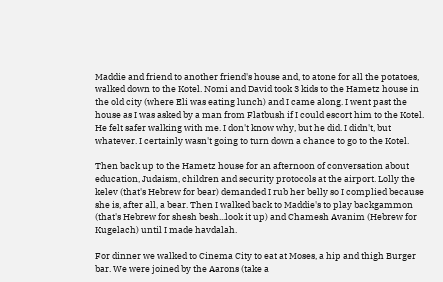Maddie and friend to another friend's house and, to atone for all the potatoes, walked down to the Kotel. Nomi and David took 3 kids to the Hametz house in the old city (where Eli was eating lunch) and I came along. I went past the house as I was asked by a man from Flatbush if I could escort him to the Kotel. He felt safer walking with me. I don't know why, but he did. I didn't, but whatever. I certainly wasn't going to turn down a chance to go to the Kotel.

Then back up to the Hametz house for an afternoon of conversation about education, Judaism, children and security protocols at the airport. Lolly the kelev (that's Hebrew for bear) demanded I rub her belly so I complied because she is, after all, a bear. Then I walked back to Maddie's to play backgammon (that's Hebrew for shesh besh...look it up) and Chamesh Avanim (Hebrew for Kugelach) until I made havdalah.

For dinner we walked to Cinema City to eat at Moses, a hip and thigh Burger bar. We were joined by the Aarons (take a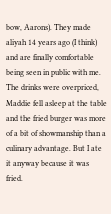bow, Aarons). They made aliyah 14 years ago (I think) and are finally comfortable being seen in public with me. The drinks were overpriced, Maddie fell asleep at the table and the fried burger was more of a bit of showmanship than a culinary advantage. But I ate it anyway because it was fried.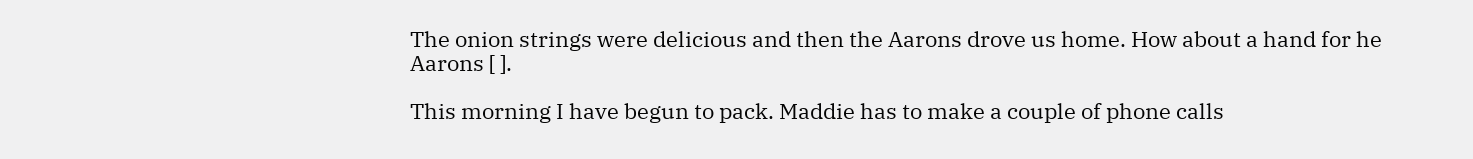The onion strings were delicious and then the Aarons drove us home. How about a hand for he Aarons [ ].

This morning I have begun to pack. Maddie has to make a couple of phone calls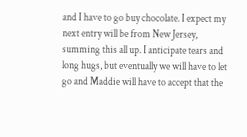and I have to go buy chocolate. I expect my next entry will be from New Jersey, summing this all up. I anticipate tears and long hugs, but eventually we will have to let go and Maddie will have to accept that the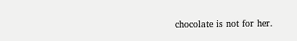chocolate is not for her.